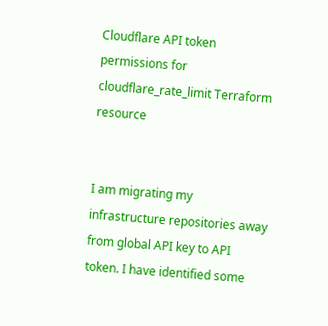Cloudflare API token permissions for cloudflare_rate_limit Terraform resource


I am migrating my infrastructure repositories away from global API key to API token. I have identified some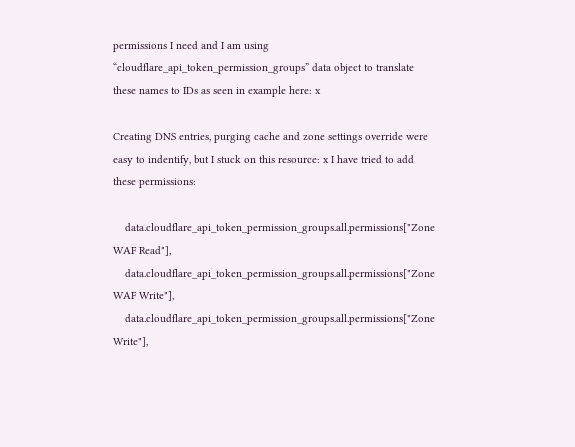permissions I need and I am using “cloudflare_api_token_permission_groups” data object to translate these names to IDs as seen in example here: x

Creating DNS entries, purging cache and zone settings override were easy to indentify, but I stuck on this resource: x I have tried to add these permissions:

    data.cloudflare_api_token_permission_groups.all.permissions["Zone WAF Read"],
    data.cloudflare_api_token_permission_groups.all.permissions["Zone WAF Write"],
    data.cloudflare_api_token_permission_groups.all.permissions["Zone Write"],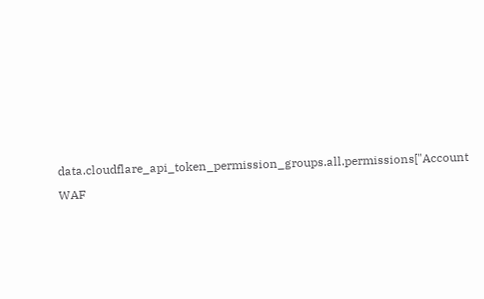data.cloudflare_api_token_permission_groups.all.permissions["Account WAF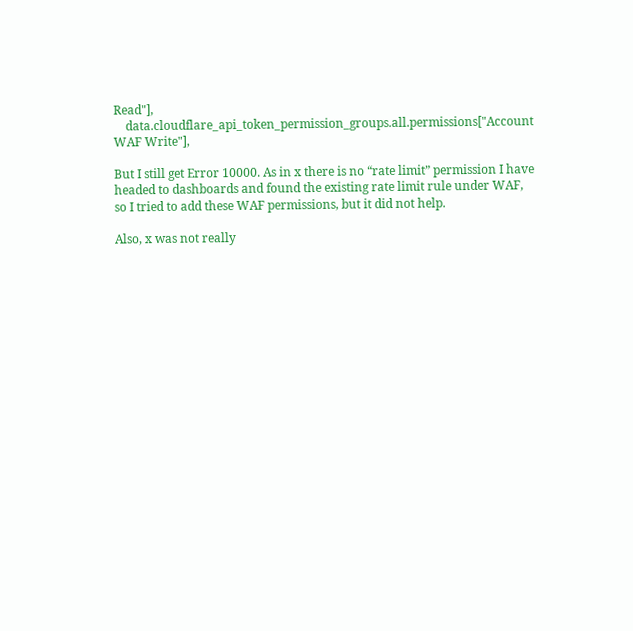Read"],
    data.cloudflare_api_token_permission_groups.all.permissions["Account WAF Write"],

But I still get Error 10000. As in x there is no “rate limit” permission I have headed to dashboards and found the existing rate limit rule under WAF, so I tried to add these WAF permissions, but it did not help.

Also, x was not really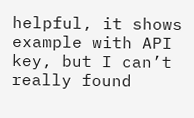helpful, it shows example with API key, but I can’t really found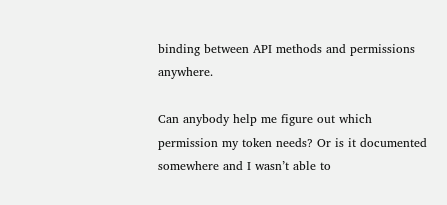binding between API methods and permissions anywhere.

Can anybody help me figure out which permission my token needs? Or is it documented somewhere and I wasn’t able to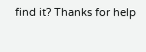find it? Thanks for help